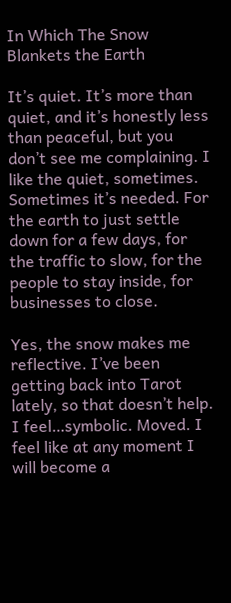In Which The Snow Blankets the Earth

It’s quiet. It’s more than quiet, and it’s honestly less than peaceful, but you don’t see me complaining. I like the quiet, sometimes. Sometimes it’s needed. For the earth to just settle down for a few days, for the traffic to slow, for the people to stay inside, for businesses to close.

Yes, the snow makes me reflective. I’ve been getting back into Tarot lately, so that doesn’t help. I feel…symbolic. Moved. I feel like at any moment I will become a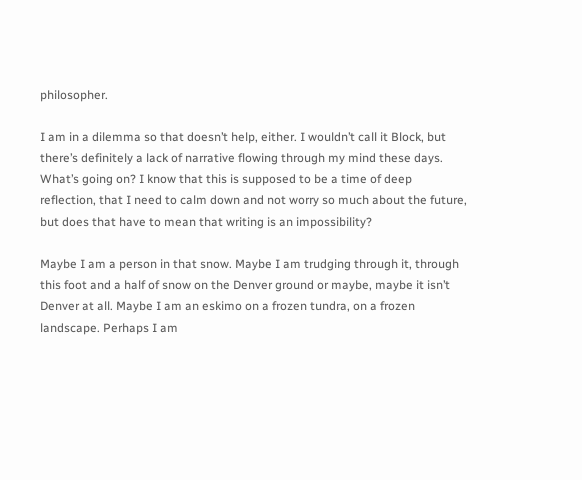philosopher.

I am in a dilemma so that doesn’t help, either. I wouldn’t call it Block, but there’s definitely a lack of narrative flowing through my mind these days. What’s going on? I know that this is supposed to be a time of deep reflection, that I need to calm down and not worry so much about the future, but does that have to mean that writing is an impossibility?

Maybe I am a person in that snow. Maybe I am trudging through it, through this foot and a half of snow on the Denver ground or maybe, maybe it isn’t Denver at all. Maybe I am an eskimo on a frozen tundra, on a frozen landscape. Perhaps I am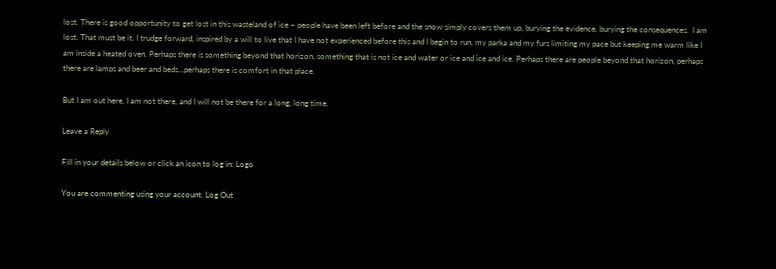lost. There is good opportunity to get lost in this wasteland of ice – people have been left before and the snow simply covers them up, burying the evidence, burying the consequences.  I am lost. That must be it. I trudge forward, inspired by a will to live that I have not experienced before this and I begin to run, my parka and my furs limiting my pace but keeping me warm like I am inside a heated oven. Perhaps there is something beyond that horizon, something that is not ice and water or ice and ice and ice. Perhaps there are people beyond that horizon, perhaps there are lamps and beer and beds…perhaps there is comfort in that place.

But I am out here, I am not there, and I will not be there for a long, long time.

Leave a Reply

Fill in your details below or click an icon to log in: Logo

You are commenting using your account. Log Out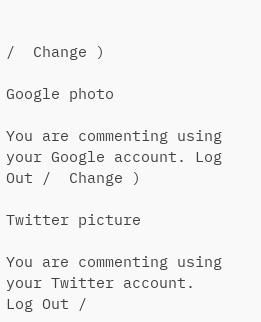/  Change )

Google photo

You are commenting using your Google account. Log Out /  Change )

Twitter picture

You are commenting using your Twitter account. Log Out /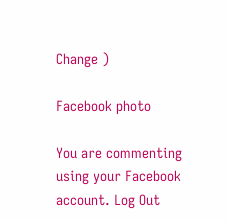Change )

Facebook photo

You are commenting using your Facebook account. Log Out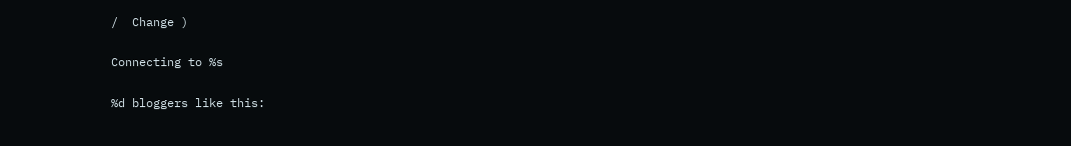/  Change )

Connecting to %s

%d bloggers like this: